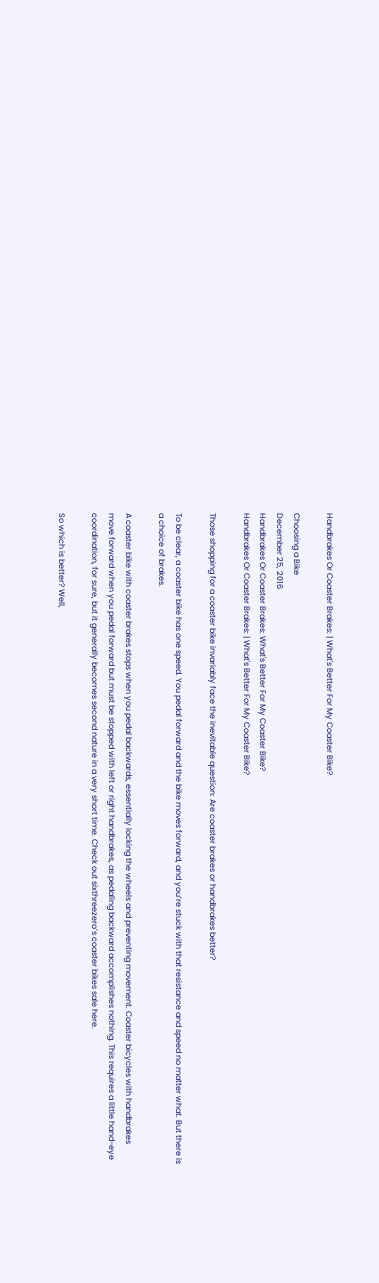Handbrakes Or Coaster Brakes: | What's Better For My Coaster Bike?

Choosing a Bike
December 25, 2016
Handbrakes Or Coaster Brakes: What's Better For My Coaster Bike?
Handbrakes Or Coaster Brakes: | What's Better For My Coaster Bike?

Those shopping for a coaster bike invariably face the inevitable question: Are coaster brakes or handbrakes better?

To be clear, a coaster bike has one speed. You pedal forward and the bike moves forward, and you’re stuck with that resistance and speed no matter what. But there is a choice of brakes.

A coaster bike with coaster brakes stops when you pedal backwards, essentially locking the wheels and preventing movement. Coaster bicycles with handbrakes move forward when you pedal forward but must be stopped with left or right handbrakes, as pedaling backward accomplishes nothing. This requires a little hand-eye coordination, for sure, but it generally becomes second nature in a very short time. Check out sixthreezero’s coaster bikes sale here.

So which is better? Well,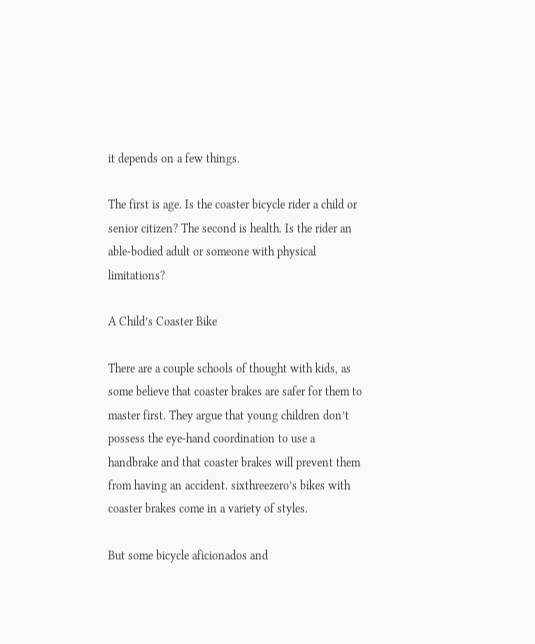it depends on a few things.

The first is age. Is the coaster bicycle rider a child or senior citizen? The second is health. Is the rider an able-bodied adult or someone with physical limitations?

A Child’s Coaster Bike

There are a couple schools of thought with kids, as some believe that coaster brakes are safer for them to master first. They argue that young children don’t possess the eye-hand coordination to use a handbrake and that coaster brakes will prevent them from having an accident. sixthreezero’s bikes with coaster brakes come in a variety of styles.

But some bicycle aficionados and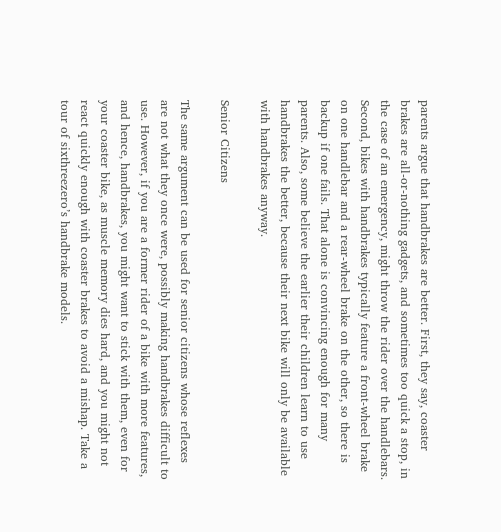parents argue that handbrakes are better. First, they say, coaster brakes are all-or-nothing gadgets, and sometimes too quick a stop, in the case of an emergency, might throw the rider over the handlebars. Second, bikes with handbrakes typically feature a front-wheel brake on one handlebar and a rear-wheel brake on the other, so there is backup if one fails. That alone is convincing enough for many parents. Also, some believe the earlier their children learn to use handbrakes the better, because their next bike will only be available with handbrakes anyway.

Senior Citizens

The same argument can be used for senior citizens whose reflexes are not what they once were, possibly making handbrakes difficult to use. However, if you are a former rider of a bike with more features, and hence, handbrakes, you might want to stick with them, even for your coaster bike, as muscle memory dies hard, and you might not react quickly enough with coaster brakes to avoid a mishap. Take a tour of sixthreezero’s handbrake models.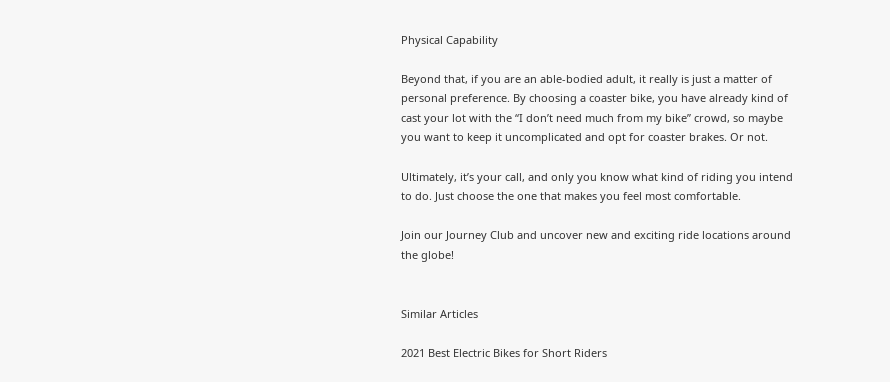Physical Capability

Beyond that, if you are an able-bodied adult, it really is just a matter of personal preference. By choosing a coaster bike, you have already kind of cast your lot with the “I don’t need much from my bike” crowd, so maybe you want to keep it uncomplicated and opt for coaster brakes. Or not.

Ultimately, it’s your call, and only you know what kind of riding you intend to do. Just choose the one that makes you feel most comfortable.

Join our Journey Club and uncover new and exciting ride locations around the globe!


Similar Articles

2021 Best Electric Bikes for Short Riders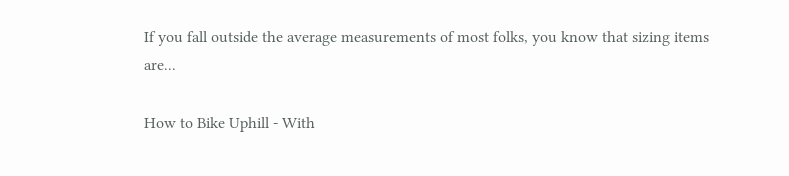If you fall outside the average measurements of most folks, you know that sizing items are...

How to Bike Uphill - With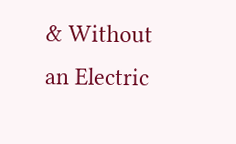& Without an Electric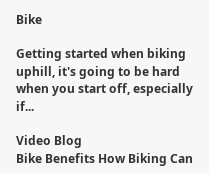Bike

Getting started when biking uphill, it's going to be hard when you start off, especially if...

Video Blog
Bike Benefits How Biking Can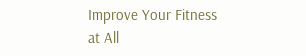Improve Your Fitness at All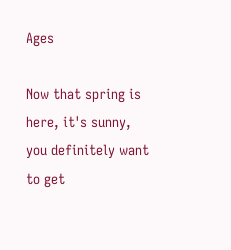Ages

Now that spring is here, it's sunny, you definitely want to get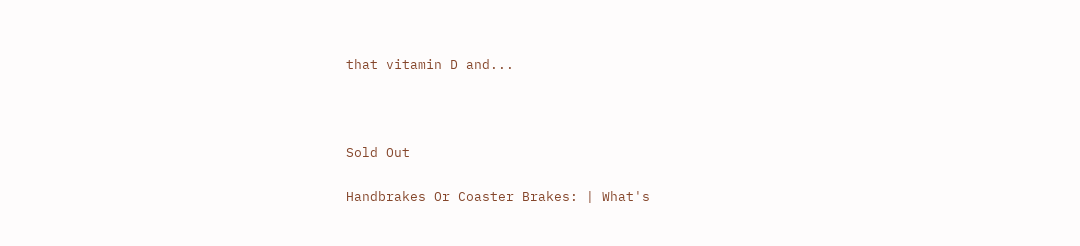that vitamin D and...



Sold Out

Handbrakes Or Coaster Brakes: | What's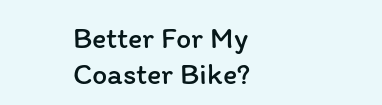Better For My Coaster Bike?